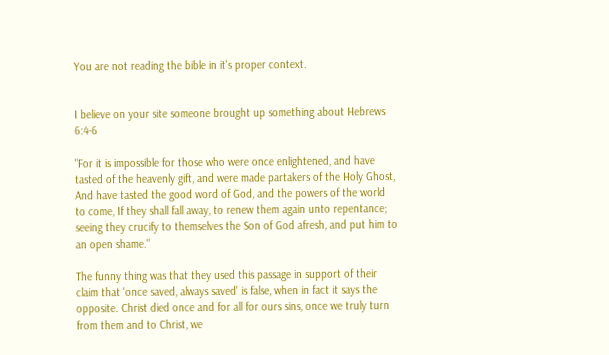You are not reading the bible in it's proper context.


I believe on your site someone brought up something about Hebrews 6:4-6

"For it is impossible for those who were once enlightened, and have tasted of the heavenly gift, and were made partakers of the Holy Ghost, And have tasted the good word of God, and the powers of the world to come, If they shall fall away, to renew them again unto repentance; seeing they crucify to themselves the Son of God afresh, and put him to an open shame."

The funny thing was that they used this passage in support of their claim that 'once saved, always saved' is false, when in fact it says the opposite. Christ died once and for all for ours sins, once we truly turn from them and to Christ, we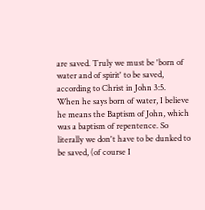are saved. Truly we must be 'born of water and of spirit' to be saved, according to Christ in John 3:5. When he says born of water, I believe he means the Baptism of John, which was a baptism of repentence. So literally we don't have to be dunked to be saved, (of course I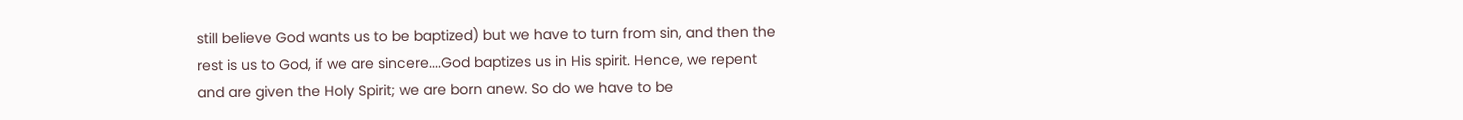still believe God wants us to be baptized) but we have to turn from sin, and then the rest is us to God, if we are sincere....God baptizes us in His spirit. Hence, we repent and are given the Holy Spirit; we are born anew. So do we have to be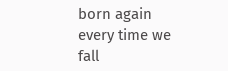born again every time we fall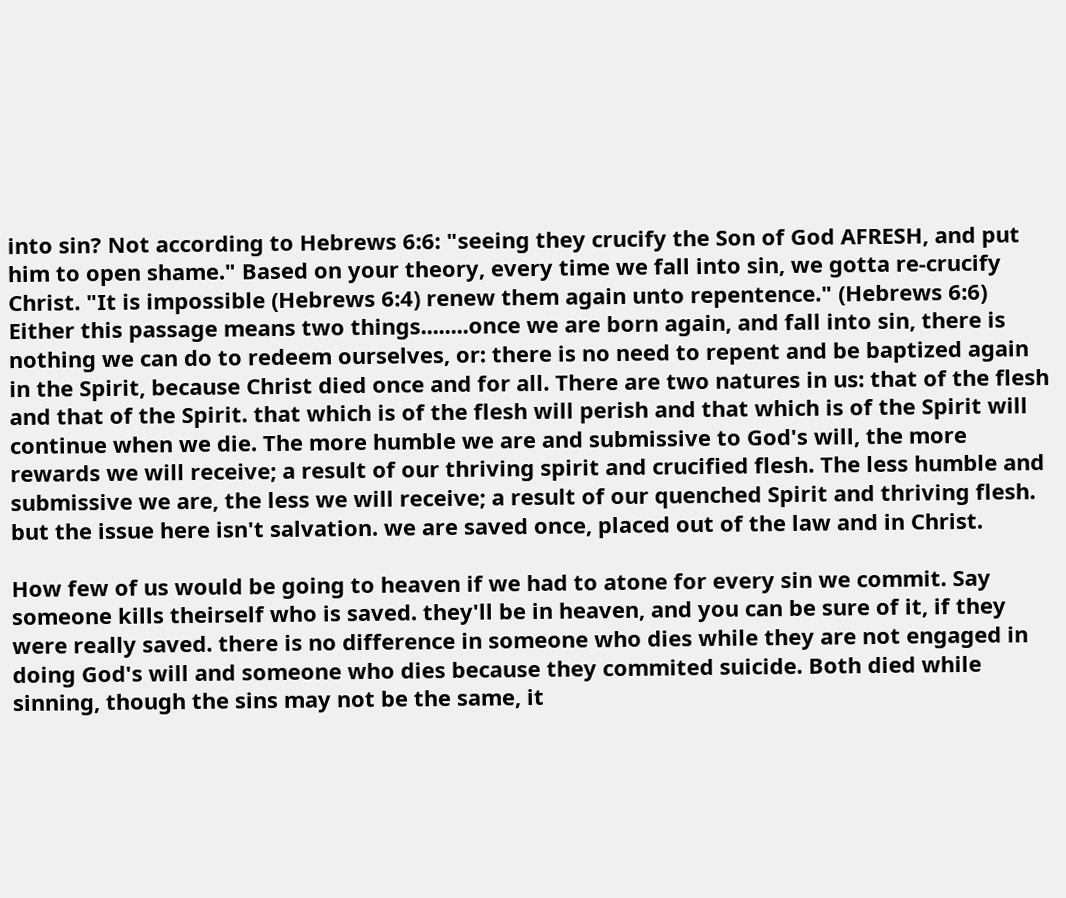into sin? Not according to Hebrews 6:6: "seeing they crucify the Son of God AFRESH, and put him to open shame." Based on your theory, every time we fall into sin, we gotta re-crucify Christ. "It is impossible (Hebrews 6:4) renew them again unto repentence." (Hebrews 6:6) Either this passage means two things........once we are born again, and fall into sin, there is nothing we can do to redeem ourselves, or: there is no need to repent and be baptized again in the Spirit, because Christ died once and for all. There are two natures in us: that of the flesh and that of the Spirit. that which is of the flesh will perish and that which is of the Spirit will continue when we die. The more humble we are and submissive to God's will, the more rewards we will receive; a result of our thriving spirit and crucified flesh. The less humble and submissive we are, the less we will receive; a result of our quenched Spirit and thriving flesh. but the issue here isn't salvation. we are saved once, placed out of the law and in Christ.

How few of us would be going to heaven if we had to atone for every sin we commit. Say someone kills theirself who is saved. they'll be in heaven, and you can be sure of it, if they were really saved. there is no difference in someone who dies while they are not engaged in doing God's will and someone who dies because they commited suicide. Both died while sinning, though the sins may not be the same, it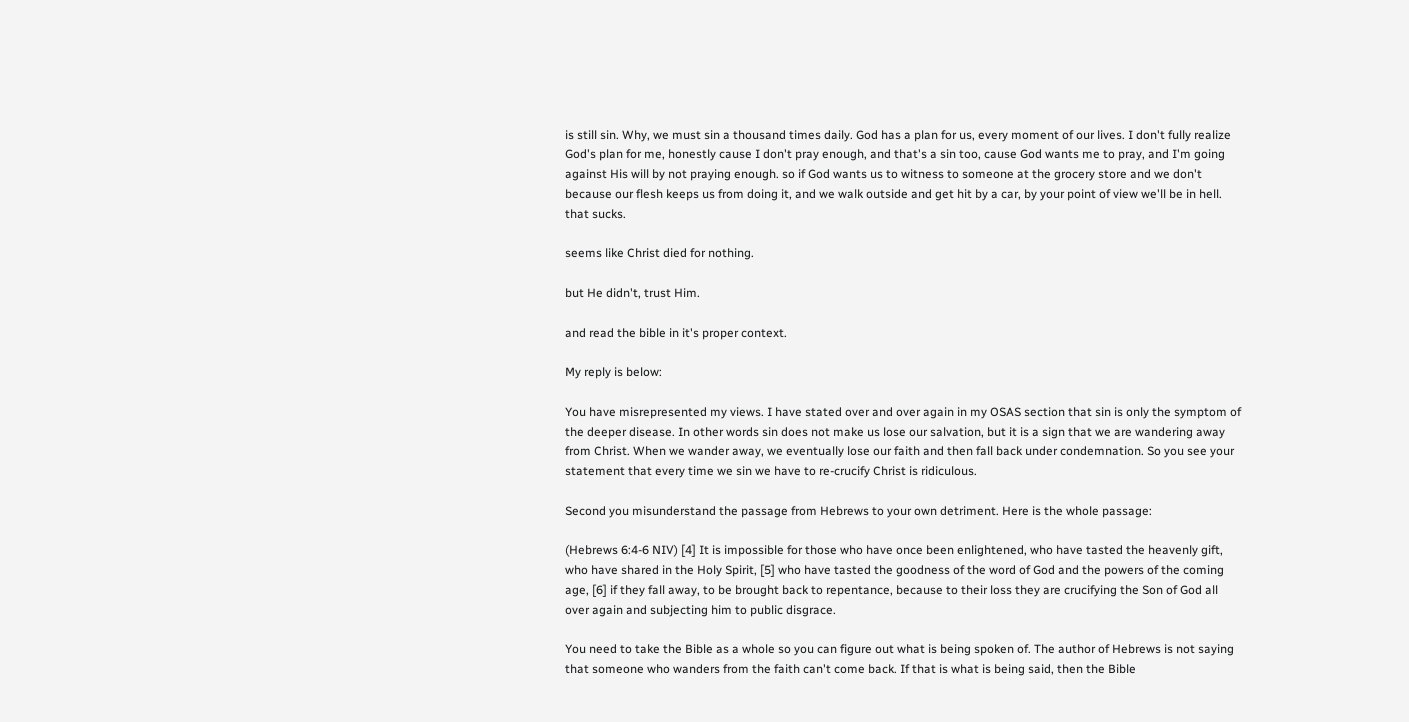is still sin. Why, we must sin a thousand times daily. God has a plan for us, every moment of our lives. I don't fully realize God's plan for me, honestly cause I don't pray enough, and that's a sin too, cause God wants me to pray, and I'm going against His will by not praying enough. so if God wants us to witness to someone at the grocery store and we don't because our flesh keeps us from doing it, and we walk outside and get hit by a car, by your point of view we'll be in hell. that sucks.

seems like Christ died for nothing.

but He didn't, trust Him.

and read the bible in it's proper context.

My reply is below:

You have misrepresented my views. I have stated over and over again in my OSAS section that sin is only the symptom of the deeper disease. In other words sin does not make us lose our salvation, but it is a sign that we are wandering away from Christ. When we wander away, we eventually lose our faith and then fall back under condemnation. So you see your statement that every time we sin we have to re-crucify Christ is ridiculous.

Second you misunderstand the passage from Hebrews to your own detriment. Here is the whole passage:

(Hebrews 6:4-6 NIV) [4] It is impossible for those who have once been enlightened, who have tasted the heavenly gift, who have shared in the Holy Spirit, [5] who have tasted the goodness of the word of God and the powers of the coming age, [6] if they fall away, to be brought back to repentance, because to their loss they are crucifying the Son of God all over again and subjecting him to public disgrace.

You need to take the Bible as a whole so you can figure out what is being spoken of. The author of Hebrews is not saying that someone who wanders from the faith can't come back. If that is what is being said, then the Bible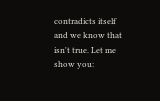contradicts itself and we know that isn't true. Let me show you: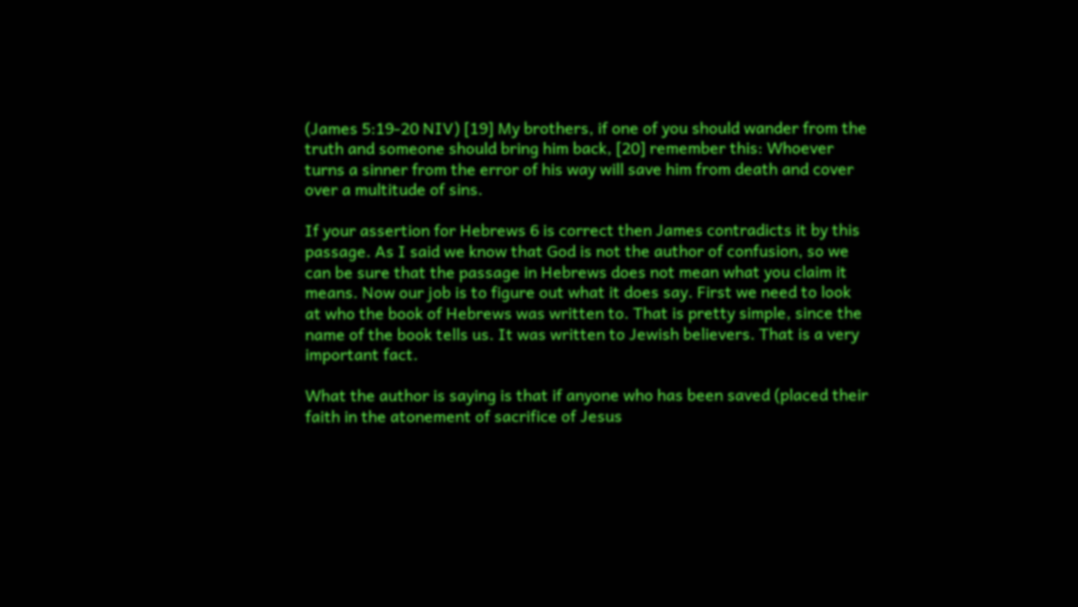(James 5:19-20 NIV) [19] My brothers, if one of you should wander from the truth and someone should bring him back, [20] remember this: Whoever turns a sinner from the error of his way will save him from death and cover over a multitude of sins.

If your assertion for Hebrews 6 is correct then James contradicts it by this passage. As I said we know that God is not the author of confusion, so we can be sure that the passage in Hebrews does not mean what you claim it means. Now our job is to figure out what it does say. First we need to look at who the book of Hebrews was written to. That is pretty simple, since the name of the book tells us. It was written to Jewish believers. That is a very important fact.

What the author is saying is that if anyone who has been saved (placed their faith in the atonement of sacrifice of Jesus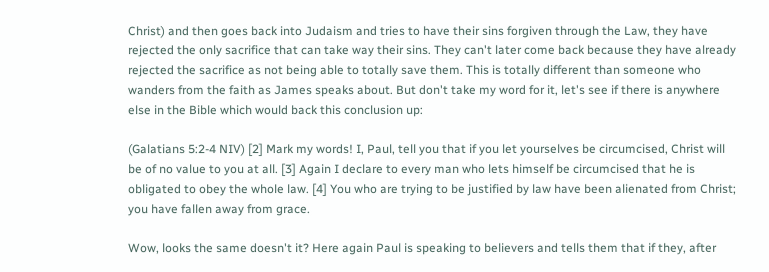Christ) and then goes back into Judaism and tries to have their sins forgiven through the Law, they have rejected the only sacrifice that can take way their sins. They can't later come back because they have already rejected the sacrifice as not being able to totally save them. This is totally different than someone who wanders from the faith as James speaks about. But don't take my word for it, let's see if there is anywhere else in the Bible which would back this conclusion up:

(Galatians 5:2-4 NIV) [2] Mark my words! I, Paul, tell you that if you let yourselves be circumcised, Christ will be of no value to you at all. [3] Again I declare to every man who lets himself be circumcised that he is obligated to obey the whole law. [4] You who are trying to be justified by law have been alienated from Christ; you have fallen away from grace.

Wow, looks the same doesn't it? Here again Paul is speaking to believers and tells them that if they, after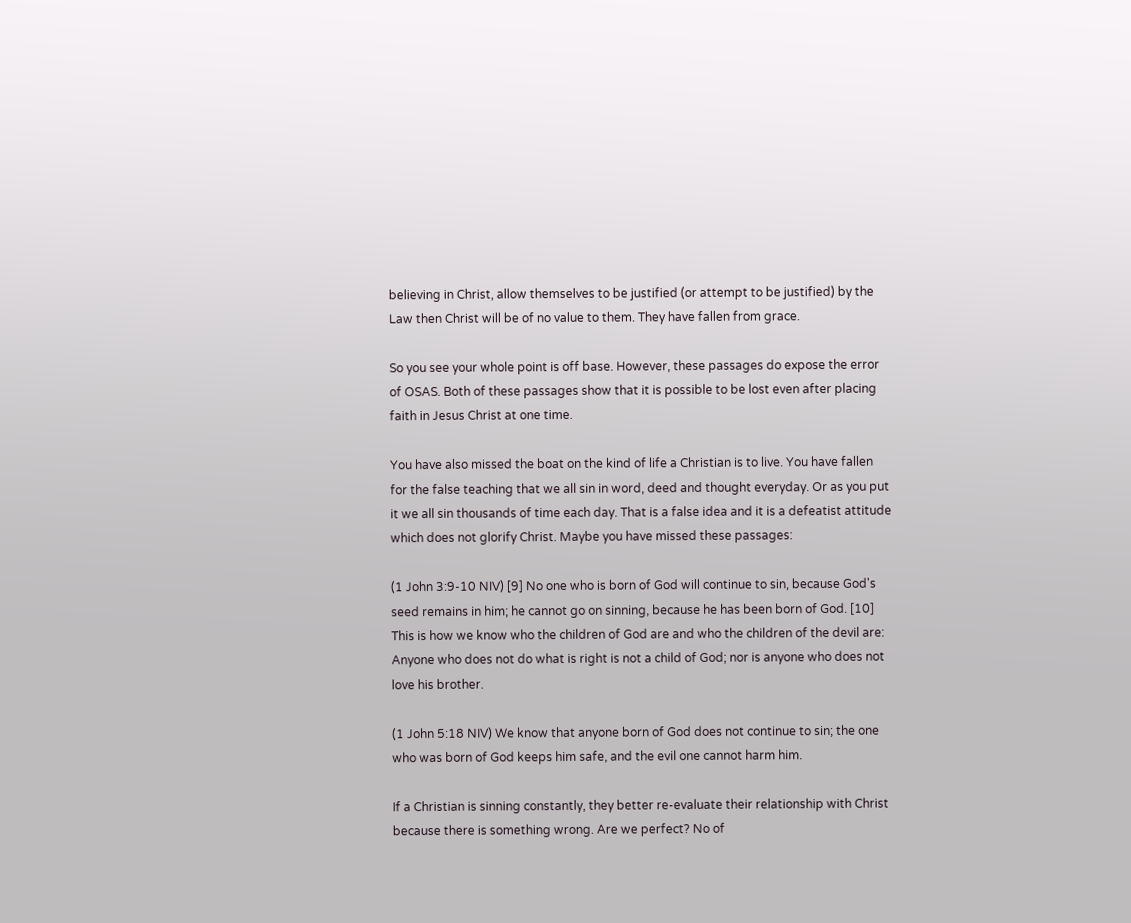believing in Christ, allow themselves to be justified (or attempt to be justified) by the Law then Christ will be of no value to them. They have fallen from grace.

So you see your whole point is off base. However, these passages do expose the error of OSAS. Both of these passages show that it is possible to be lost even after placing faith in Jesus Christ at one time.

You have also missed the boat on the kind of life a Christian is to live. You have fallen for the false teaching that we all sin in word, deed and thought everyday. Or as you put it we all sin thousands of time each day. That is a false idea and it is a defeatist attitude which does not glorify Christ. Maybe you have missed these passages:

(1 John 3:9-10 NIV) [9] No one who is born of God will continue to sin, because God's seed remains in him; he cannot go on sinning, because he has been born of God. [10] This is how we know who the children of God are and who the children of the devil are: Anyone who does not do what is right is not a child of God; nor is anyone who does not love his brother.

(1 John 5:18 NIV) We know that anyone born of God does not continue to sin; the one who was born of God keeps him safe, and the evil one cannot harm him.

If a Christian is sinning constantly, they better re-evaluate their relationship with Christ because there is something wrong. Are we perfect? No of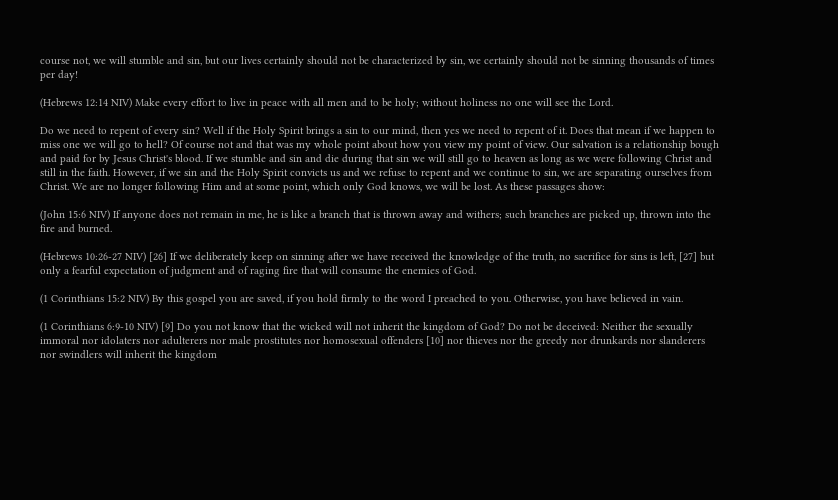course not, we will stumble and sin, but our lives certainly should not be characterized by sin, we certainly should not be sinning thousands of times per day!

(Hebrews 12:14 NIV) Make every effort to live in peace with all men and to be holy; without holiness no one will see the Lord.

Do we need to repent of every sin? Well if the Holy Spirit brings a sin to our mind, then yes we need to repent of it. Does that mean if we happen to miss one we will go to hell? Of course not and that was my whole point about how you view my point of view. Our salvation is a relationship bough and paid for by Jesus Christ's blood. If we stumble and sin and die during that sin we will still go to heaven as long as we were following Christ and still in the faith. However, if we sin and the Holy Spirit convicts us and we refuse to repent and we continue to sin, we are separating ourselves from Christ. We are no longer following Him and at some point, which only God knows, we will be lost. As these passages show:

(John 15:6 NIV) If anyone does not remain in me, he is like a branch that is thrown away and withers; such branches are picked up, thrown into the fire and burned.

(Hebrews 10:26-27 NIV) [26] If we deliberately keep on sinning after we have received the knowledge of the truth, no sacrifice for sins is left, [27] but only a fearful expectation of judgment and of raging fire that will consume the enemies of God.

(1 Corinthians 15:2 NIV) By this gospel you are saved, if you hold firmly to the word I preached to you. Otherwise, you have believed in vain.

(1 Corinthians 6:9-10 NIV) [9] Do you not know that the wicked will not inherit the kingdom of God? Do not be deceived: Neither the sexually immoral nor idolaters nor adulterers nor male prostitutes nor homosexual offenders [10] nor thieves nor the greedy nor drunkards nor slanderers nor swindlers will inherit the kingdom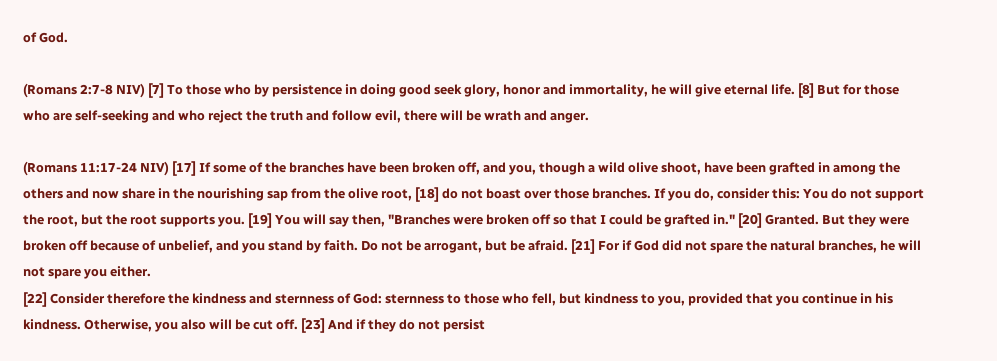of God.

(Romans 2:7-8 NIV) [7] To those who by persistence in doing good seek glory, honor and immortality, he will give eternal life. [8] But for those who are self-seeking and who reject the truth and follow evil, there will be wrath and anger.

(Romans 11:17-24 NIV) [17] If some of the branches have been broken off, and you, though a wild olive shoot, have been grafted in among the others and now share in the nourishing sap from the olive root, [18] do not boast over those branches. If you do, consider this: You do not support the root, but the root supports you. [19] You will say then, "Branches were broken off so that I could be grafted in." [20] Granted. But they were broken off because of unbelief, and you stand by faith. Do not be arrogant, but be afraid. [21] For if God did not spare the natural branches, he will not spare you either.
[22] Consider therefore the kindness and sternness of God: sternness to those who fell, but kindness to you, provided that you continue in his kindness. Otherwise, you also will be cut off. [23] And if they do not persist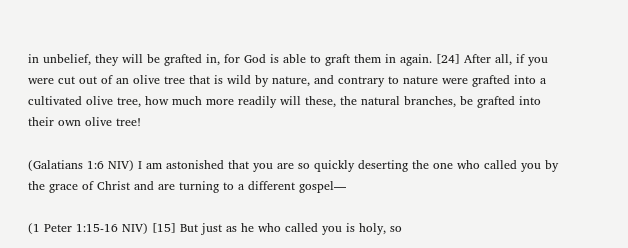in unbelief, they will be grafted in, for God is able to graft them in again. [24] After all, if you were cut out of an olive tree that is wild by nature, and contrary to nature were grafted into a cultivated olive tree, how much more readily will these, the natural branches, be grafted into their own olive tree!

(Galatians 1:6 NIV) I am astonished that you are so quickly deserting the one who called you by the grace of Christ and are turning to a different gospel—

(1 Peter 1:15-16 NIV) [15] But just as he who called you is holy, so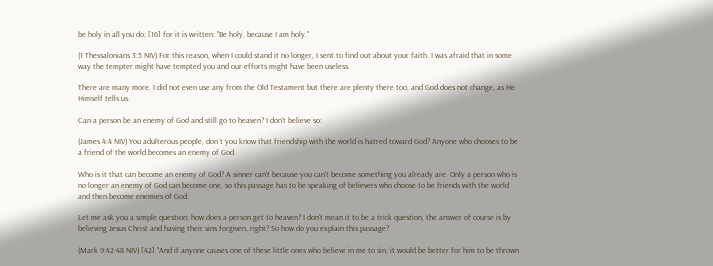be holy in all you do; [16] for it is written: "Be holy, because I am holy."

(1 Thessalonians 3:5 NIV) For this reason, when I could stand it no longer, I sent to find out about your faith. I was afraid that in some way the tempter might have tempted you and our efforts might have been useless.

There are many more. I did not even use any from the Old Testament but there are plenty there too, and God does not change, as He Himself tells us.

Can a person be an enemy of God and still go to heaven? I don't believe so:

(James 4:4 NIV) You adulterous people, don´t you know that friendship with the world is hatred toward God? Anyone who chooses to be a friend of the world becomes an enemy of God.

Who is it that can become an enemy of God? A sinner can't because you can't become something you already are. Only a person who is no longer an enemy of God can become one, so this passage has to be speaking of believers who choose to be friends with the world and then become enemies of God.

Let me ask you a simple question; how does a person get to heaven? I don't mean it to be a trick question, the answer of course is by believing Jesus Christ and having their sins forgiven, right? So how do you explain this passage?

(Mark 9:42-48 NIV) [42] "And if anyone causes one of these little ones who believe in me to sin, it would be better for him to be thrown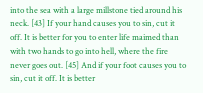into the sea with a large millstone tied around his neck. [43] If your hand causes you to sin, cut it off. It is better for you to enter life maimed than with two hands to go into hell, where the fire never goes out. [45] And if your foot causes you to sin, cut it off. It is better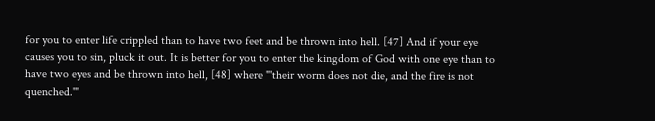for you to enter life crippled than to have two feet and be thrown into hell. [47] And if your eye causes you to sin, pluck it out. It is better for you to enter the kingdom of God with one eye than to have two eyes and be thrown into hell, [48] where "'their worm does not die, and the fire is not quenched.'"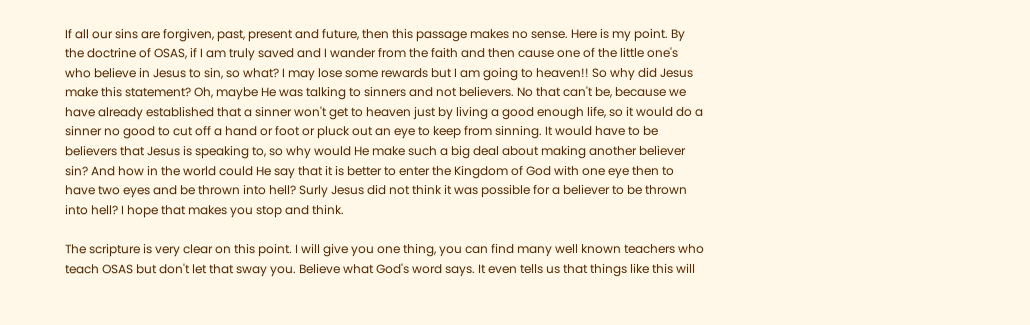If all our sins are forgiven, past, present and future, then this passage makes no sense. Here is my point. By the doctrine of OSAS, if I am truly saved and I wander from the faith and then cause one of the little one's who believe in Jesus to sin, so what? I may lose some rewards but I am going to heaven!! So why did Jesus make this statement? Oh, maybe He was talking to sinners and not believers. No that can't be, because we have already established that a sinner won't get to heaven just by living a good enough life, so it would do a sinner no good to cut off a hand or foot or pluck out an eye to keep from sinning. It would have to be believers that Jesus is speaking to, so why would He make such a big deal about making another believer sin? And how in the world could He say that it is better to enter the Kingdom of God with one eye then to have two eyes and be thrown into hell? Surly Jesus did not think it was possible for a believer to be thrown into hell? I hope that makes you stop and think.

The scripture is very clear on this point. I will give you one thing, you can find many well known teachers who teach OSAS but don't let that sway you. Believe what God's word says. It even tells us that things like this will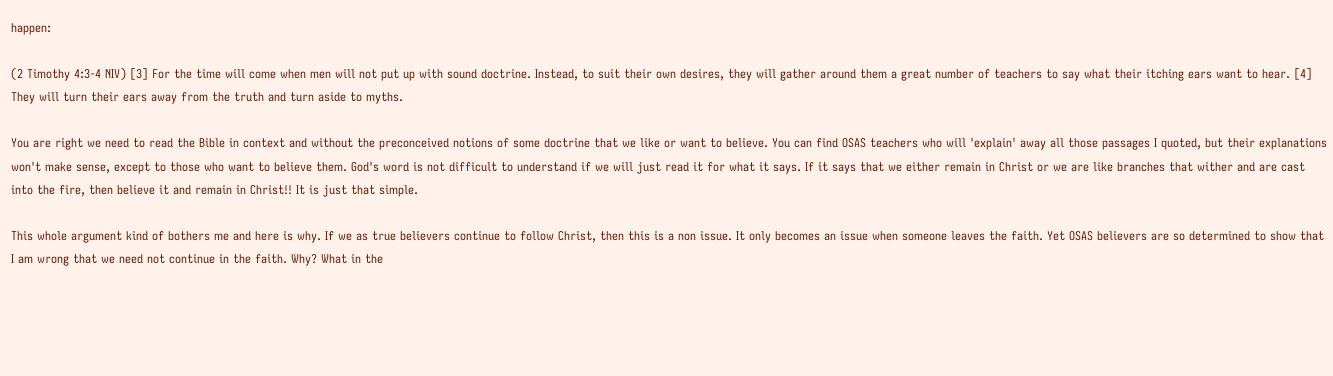happen:

(2 Timothy 4:3-4 NIV) [3] For the time will come when men will not put up with sound doctrine. Instead, to suit their own desires, they will gather around them a great number of teachers to say what their itching ears want to hear. [4] They will turn their ears away from the truth and turn aside to myths.

You are right we need to read the Bible in context and without the preconceived notions of some doctrine that we like or want to believe. You can find OSAS teachers who will 'explain' away all those passages I quoted, but their explanations won't make sense, except to those who want to believe them. God's word is not difficult to understand if we will just read it for what it says. If it says that we either remain in Christ or we are like branches that wither and are cast into the fire, then believe it and remain in Christ!! It is just that simple.

This whole argument kind of bothers me and here is why. If we as true believers continue to follow Christ, then this is a non issue. It only becomes an issue when someone leaves the faith. Yet OSAS believers are so determined to show that I am wrong that we need not continue in the faith. Why? What in the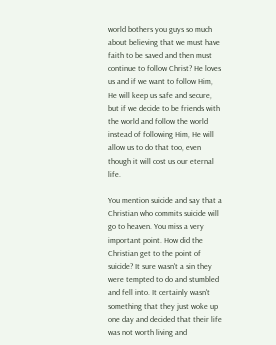world bothers you guys so much about believing that we must have faith to be saved and then must continue to follow Christ? He loves us and if we want to follow Him, He will keep us safe and secure, but if we decide to be friends with the world and follow the world instead of following Him, He will allow us to do that too, even though it will cost us our eternal life.

You mention suicide and say that a Christian who commits suicide will go to heaven. You miss a very important point. How did the Christian get to the point of suicide? It sure wasn't a sin they were tempted to do and stumbled and fell into. It certainly wasn't something that they just woke up one day and decided that their life was not worth living and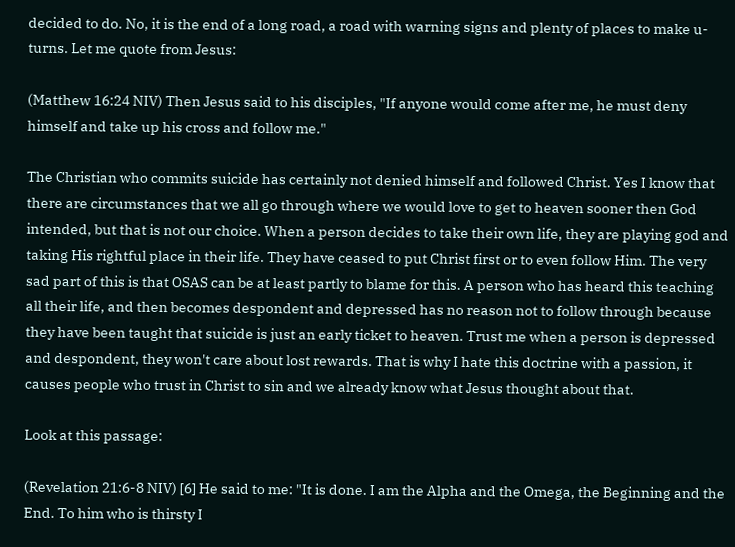decided to do. No, it is the end of a long road, a road with warning signs and plenty of places to make u-turns. Let me quote from Jesus:

(Matthew 16:24 NIV) Then Jesus said to his disciples, "If anyone would come after me, he must deny himself and take up his cross and follow me."

The Christian who commits suicide has certainly not denied himself and followed Christ. Yes I know that there are circumstances that we all go through where we would love to get to heaven sooner then God intended, but that is not our choice. When a person decides to take their own life, they are playing god and taking His rightful place in their life. They have ceased to put Christ first or to even follow Him. The very sad part of this is that OSAS can be at least partly to blame for this. A person who has heard this teaching all their life, and then becomes despondent and depressed has no reason not to follow through because they have been taught that suicide is just an early ticket to heaven. Trust me when a person is depressed and despondent, they won't care about lost rewards. That is why I hate this doctrine with a passion, it causes people who trust in Christ to sin and we already know what Jesus thought about that.

Look at this passage:

(Revelation 21:6-8 NIV) [6] He said to me: "It is done. I am the Alpha and the Omega, the Beginning and the End. To him who is thirsty I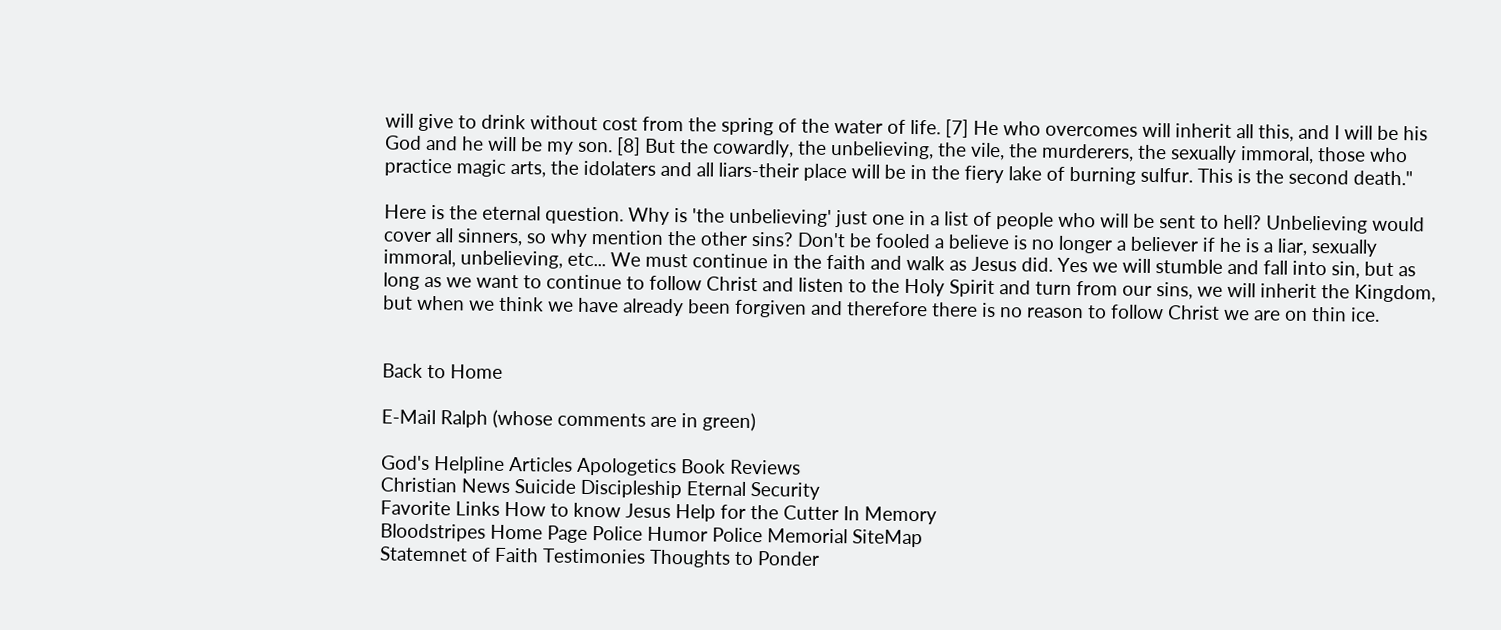will give to drink without cost from the spring of the water of life. [7] He who overcomes will inherit all this, and I will be his God and he will be my son. [8] But the cowardly, the unbelieving, the vile, the murderers, the sexually immoral, those who practice magic arts, the idolaters and all liars-their place will be in the fiery lake of burning sulfur. This is the second death."

Here is the eternal question. Why is 'the unbelieving' just one in a list of people who will be sent to hell? Unbelieving would cover all sinners, so why mention the other sins? Don't be fooled a believe is no longer a believer if he is a liar, sexually immoral, unbelieving, etc... We must continue in the faith and walk as Jesus did. Yes we will stumble and fall into sin, but as long as we want to continue to follow Christ and listen to the Holy Spirit and turn from our sins, we will inherit the Kingdom, but when we think we have already been forgiven and therefore there is no reason to follow Christ we are on thin ice.


Back to Home

E-Mail Ralph (whose comments are in green)

God's Helpline Articles Apologetics Book Reviews
Christian News Suicide Discipleship Eternal Security
Favorite Links How to know Jesus Help for the Cutter In Memory
Bloodstripes Home Page Police Humor Police Memorial SiteMap
Statemnet of Faith Testimonies Thoughts to Ponder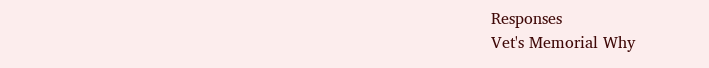Responses
Vet's Memorial Why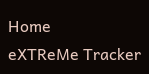Home
eXTReMe Tracker